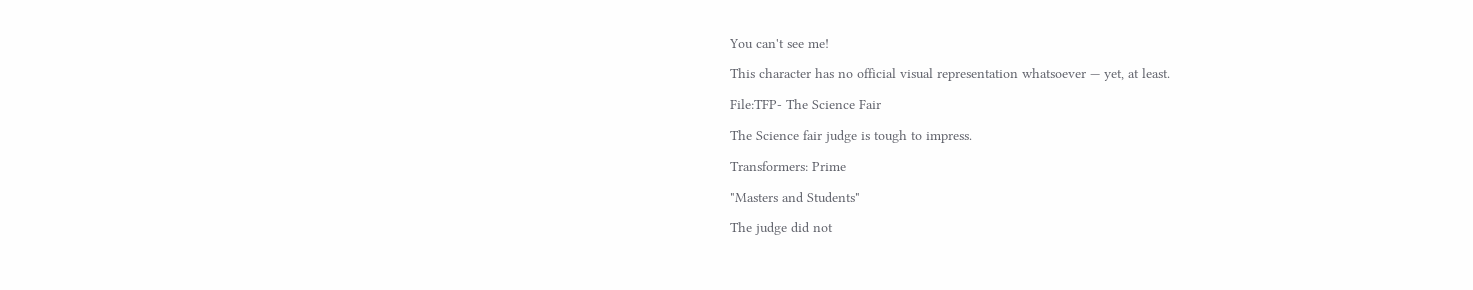You can't see me!

This character has no official visual representation whatsoever — yet, at least.

File:TFP- The Science Fair

The Science fair judge is tough to impress.

Transformers: Prime

"Masters and Students"

The judge did not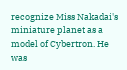recognize Miss Nakadai's miniature planet as a model of Cybertron. He was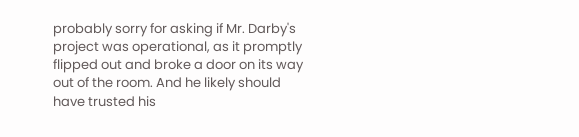probably sorry for asking if Mr. Darby's project was operational, as it promptly flipped out and broke a door on its way out of the room. And he likely should have trusted his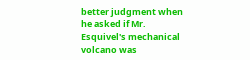better judgment when he asked if Mr. Esquivel's mechanical volcano was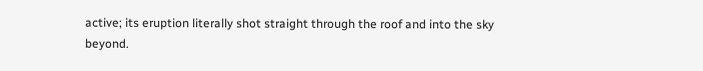active; its eruption literally shot straight through the roof and into the sky beyond.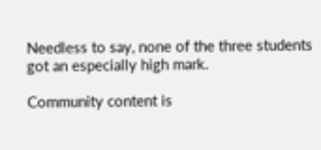Needless to say, none of the three students got an especially high mark.

Community content is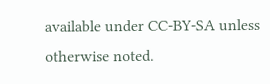available under CC-BY-SA unless otherwise noted.